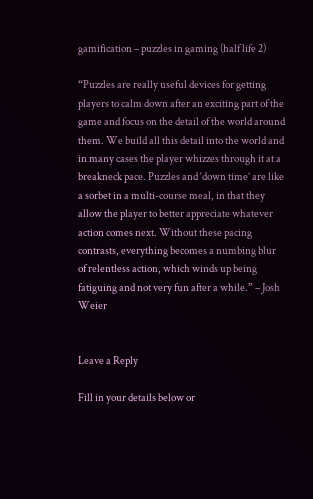gamification – puzzles in gaming (half life 2)

“Puzzles are really useful devices for getting players to calm down after an exciting part of the game and focus on the detail of the world around them. We build all this detail into the world and in many cases the player whizzes through it at a breakneck pace. Puzzles and ‘down time’ are like a sorbet in a multi-course meal, in that they allow the player to better appreciate whatever action comes next. Without these pacing contrasts, everything becomes a numbing blur of relentless action, which winds up being fatiguing and not very fun after a while.” – Josh Weier


Leave a Reply

Fill in your details below or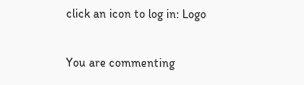click an icon to log in: Logo

You are commenting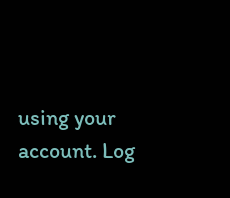using your account. Log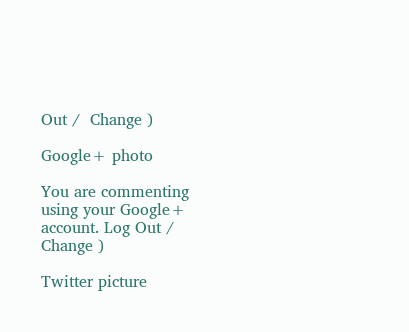Out /  Change )

Google+ photo

You are commenting using your Google+ account. Log Out /  Change )

Twitter picture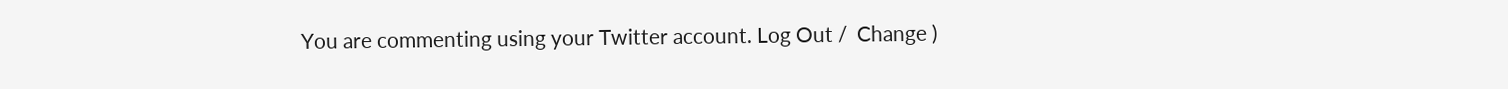You are commenting using your Twitter account. Log Out /  Change )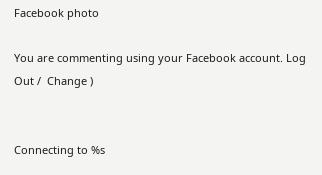Facebook photo

You are commenting using your Facebook account. Log Out /  Change )


Connecting to %s